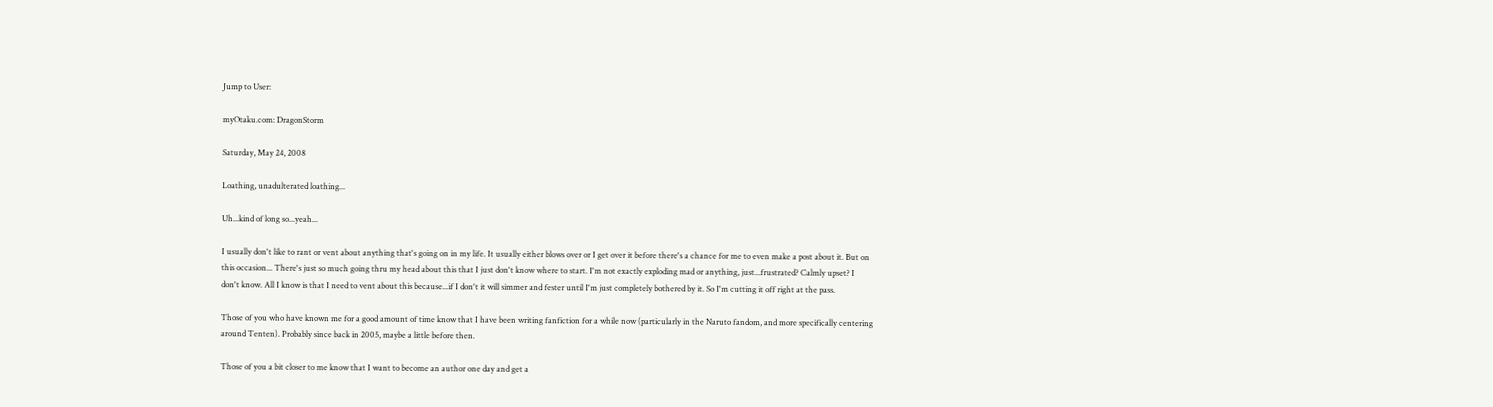Jump to User:

myOtaku.com: DragonStorm

Saturday, May 24, 2008

Loathing, unadulterated loathing...

Uh...kind of long so...yeah...

I usually don't like to rant or vent about anything that's going on in my life. It usually either blows over or I get over it before there's a chance for me to even make a post about it. But on this occasion... There's just so much going thru my head about this that I just don't know where to start. I'm not exactly exploding mad or anything, just...frustrated? Calmly upset? I don't know. All I know is that I need to vent about this because...if I don't it will simmer and fester until I'm just completely bothered by it. So I'm cutting it off right at the pass.

Those of you who have known me for a good amount of time know that I have been writing fanfiction for a while now (particularly in the Naruto fandom, and more specifically centering around Tenten). Probably since back in 2005, maybe a little before then.

Those of you a bit closer to me know that I want to become an author one day and get a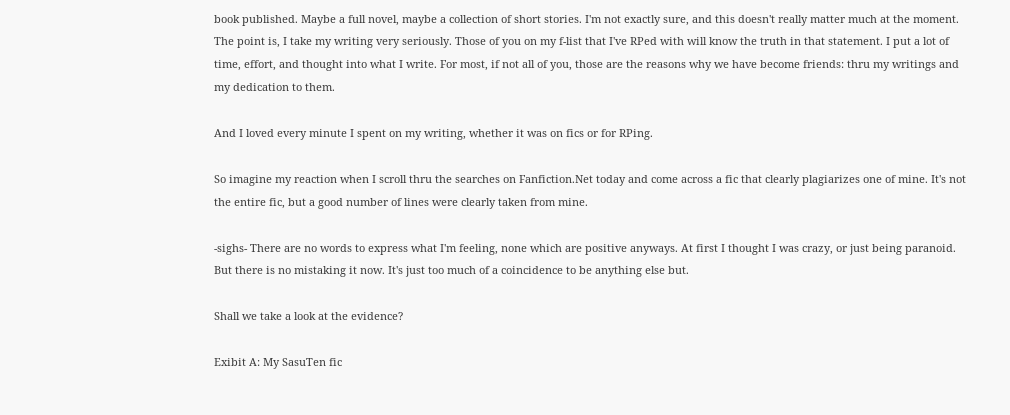book published. Maybe a full novel, maybe a collection of short stories. I'm not exactly sure, and this doesn't really matter much at the moment. The point is, I take my writing very seriously. Those of you on my f-list that I've RPed with will know the truth in that statement. I put a lot of time, effort, and thought into what I write. For most, if not all of you, those are the reasons why we have become friends: thru my writings and my dedication to them.

And I loved every minute I spent on my writing, whether it was on fics or for RPing.

So imagine my reaction when I scroll thru the searches on Fanfiction.Net today and come across a fic that clearly plagiarizes one of mine. It's not the entire fic, but a good number of lines were clearly taken from mine.

-sighs- There are no words to express what I'm feeling, none which are positive anyways. At first I thought I was crazy, or just being paranoid. But there is no mistaking it now. It's just too much of a coincidence to be anything else but.

Shall we take a look at the evidence?

Exibit A: My SasuTen fic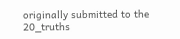originally submitted to the 20_truths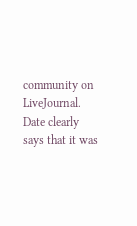community on LiveJournal. Date clearly says that it was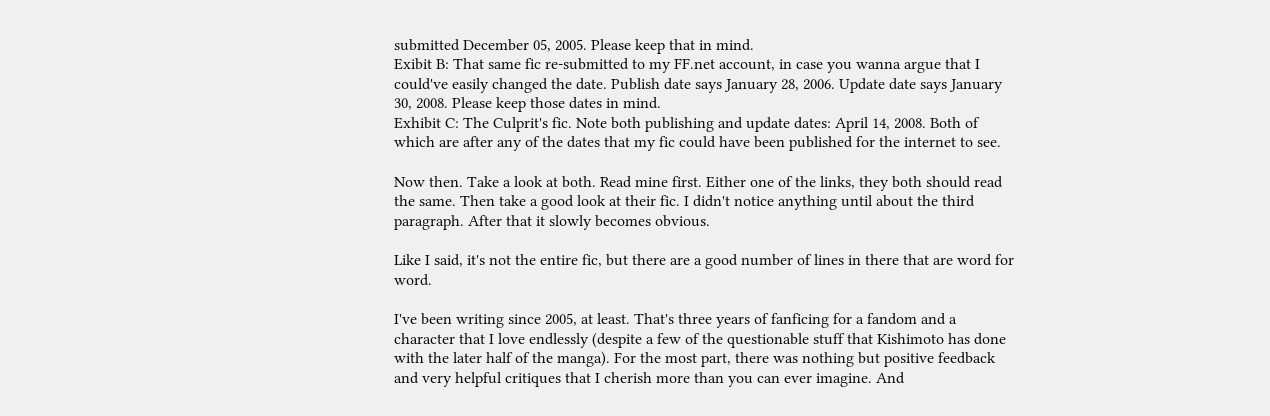submitted December 05, 2005. Please keep that in mind.
Exibit B: That same fic re-submitted to my FF.net account, in case you wanna argue that I could've easily changed the date. Publish date says January 28, 2006. Update date says January 30, 2008. Please keep those dates in mind.
Exhibit C: The Culprit's fic. Note both publishing and update dates: April 14, 2008. Both of which are after any of the dates that my fic could have been published for the internet to see.

Now then. Take a look at both. Read mine first. Either one of the links, they both should read the same. Then take a good look at their fic. I didn't notice anything until about the third paragraph. After that it slowly becomes obvious.

Like I said, it's not the entire fic, but there are a good number of lines in there that are word for word.

I've been writing since 2005, at least. That's three years of fanficing for a fandom and a character that I love endlessly (despite a few of the questionable stuff that Kishimoto has done with the later half of the manga). For the most part, there was nothing but positive feedback and very helpful critiques that I cherish more than you can ever imagine. And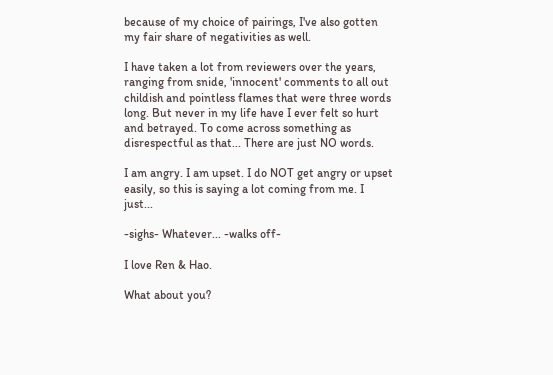because of my choice of pairings, I've also gotten my fair share of negativities as well.

I have taken a lot from reviewers over the years, ranging from snide, 'innocent' comments to all out childish and pointless flames that were three words long. But never in my life have I ever felt so hurt and betrayed. To come across something as disrespectful as that... There are just NO words.

I am angry. I am upset. I do NOT get angry or upset easily, so this is saying a lot coming from me. I just...

-sighs- Whatever... -walks off-

I love Ren & Hao.

What about you?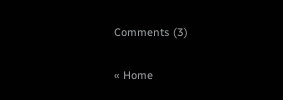Comments (3)

« Home